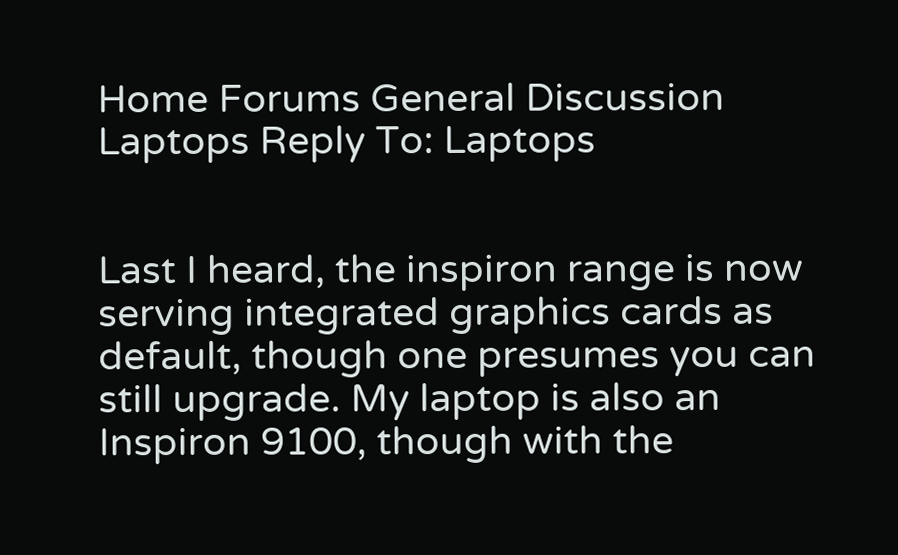Home Forums General Discussion Laptops Reply To: Laptops


Last I heard, the inspiron range is now serving integrated graphics cards as default, though one presumes you can still upgrade. My laptop is also an Inspiron 9100, though with the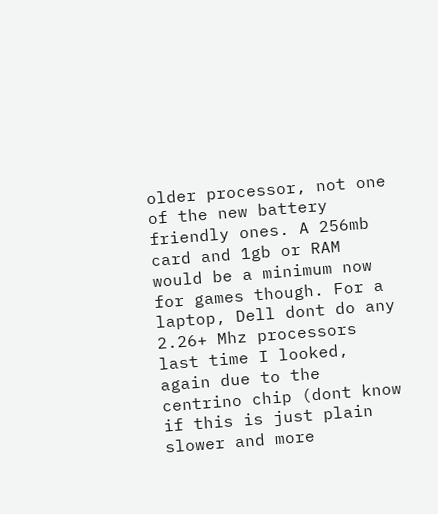older processor, not one of the new battery friendly ones. A 256mb card and 1gb or RAM would be a minimum now for games though. For a laptop, Dell dont do any 2.26+ Mhz processors last time I looked, again due to the centrino chip (dont know if this is just plain slower and more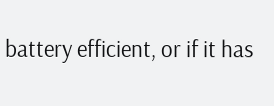battery efficient, or if it has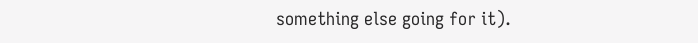something else going for it).